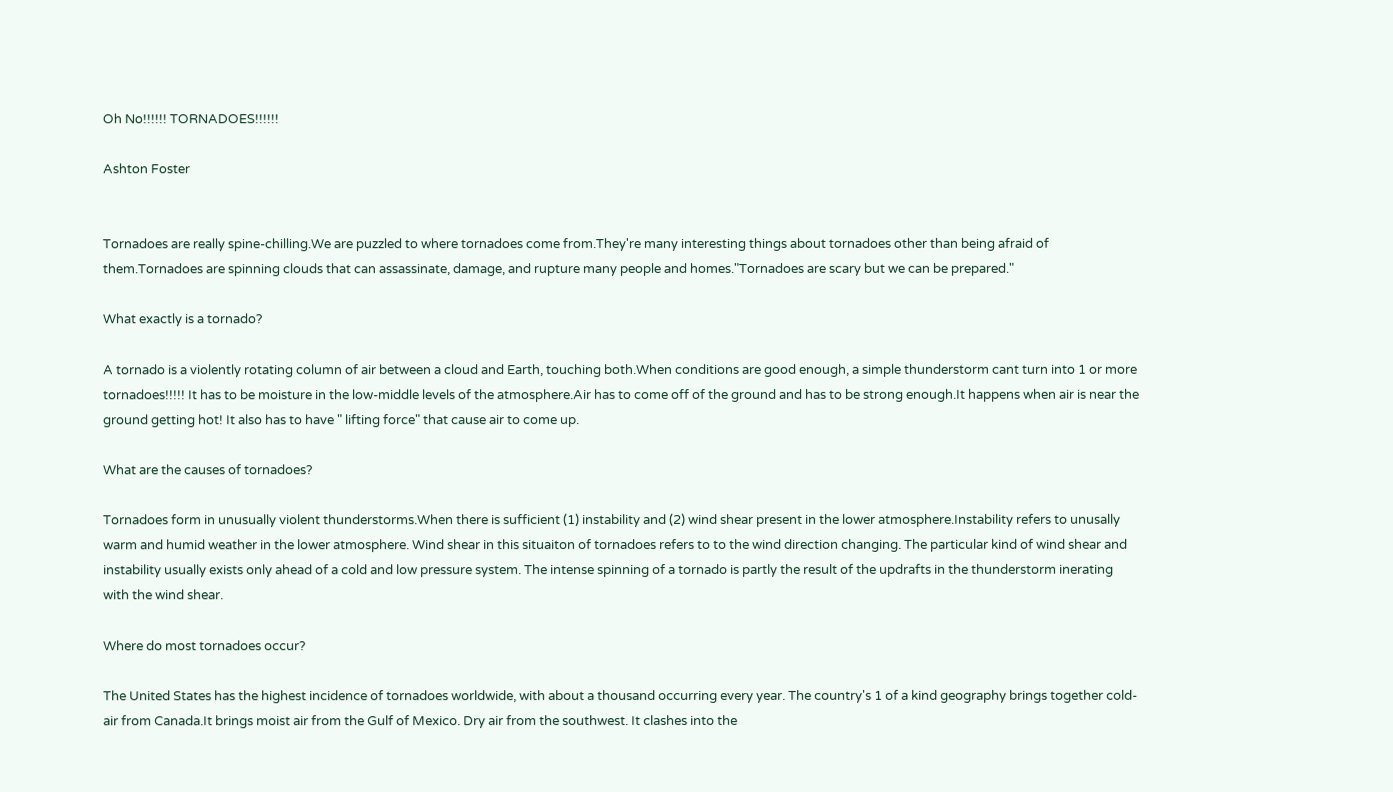Oh No!!!!!! TORNADOES!!!!!!

Ashton Foster


Tornadoes are really spine-chilling.We are puzzled to where tornadoes come from.They're many interesting things about tornadoes other than being afraid of them.Tornadoes are spinning clouds that can assassinate, damage, and rupture many people and homes."Tornadoes are scary but we can be prepared."

What exactly is a tornado?

A tornado is a violently rotating column of air between a cloud and Earth, touching both.When conditions are good enough, a simple thunderstorm cant turn into 1 or more tornadoes!!!!! It has to be moisture in the low-middle levels of the atmosphere.Air has to come off of the ground and has to be strong enough.It happens when air is near the ground getting hot! It also has to have " lifting force" that cause air to come up.

What are the causes of tornadoes?

Tornadoes form in unusually violent thunderstorms.When there is sufficient (1) instability and (2) wind shear present in the lower atmosphere.Instability refers to unusally warm and humid weather in the lower atmosphere. Wind shear in this situaiton of tornadoes refers to to the wind direction changing. The particular kind of wind shear and instability usually exists only ahead of a cold and low pressure system. The intense spinning of a tornado is partly the result of the updrafts in the thunderstorm inerating with the wind shear.

Where do most tornadoes occur?

The United States has the highest incidence of tornadoes worldwide, with about a thousand occurring every year. The country's 1 of a kind geography brings together cold-air from Canada.It brings moist air from the Gulf of Mexico. Dry air from the southwest. It clashes into the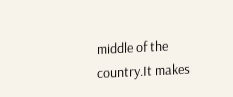middle of the country.It makes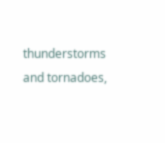thunderstorms and tornadoes,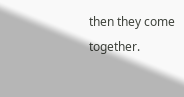then they come together.